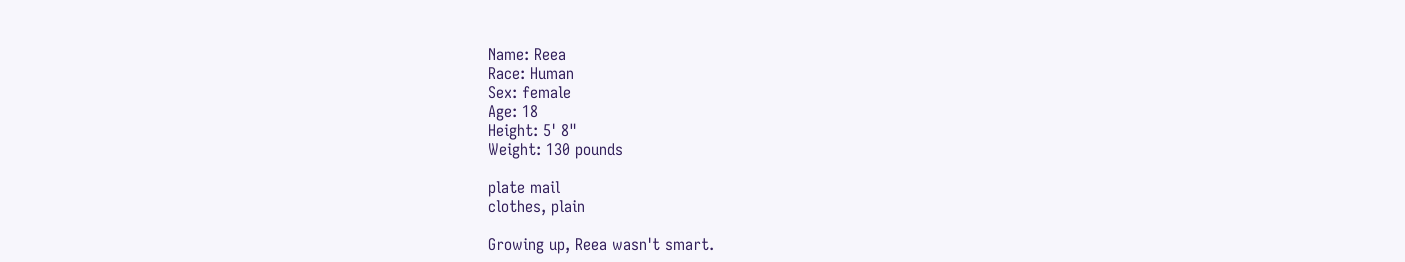Name: Reea
Race: Human
Sex: female
Age: 18
Height: 5' 8"
Weight: 130 pounds

plate mail
clothes, plain

Growing up, Reea wasn't smart.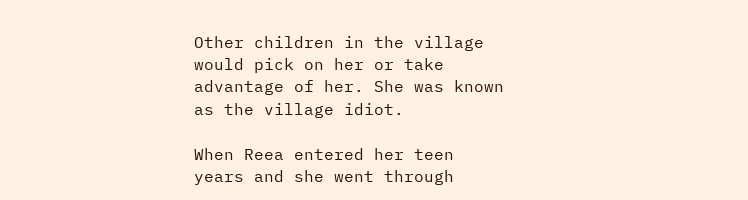Other children in the village would pick on her or take advantage of her. She was known as the village idiot.

When Reea entered her teen years and she went through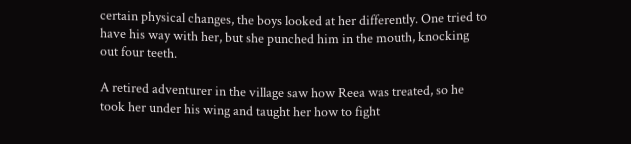certain physical changes, the boys looked at her differently. One tried to have his way with her, but she punched him in the mouth, knocking out four teeth.

A retired adventurer in the village saw how Reea was treated, so he took her under his wing and taught her how to fight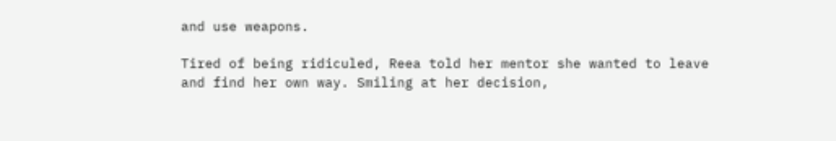and use weapons.

Tired of being ridiculed, Reea told her mentor she wanted to leave and find her own way. Smiling at her decision,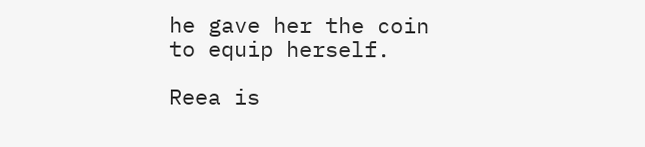he gave her the coin to equip herself.

Reea is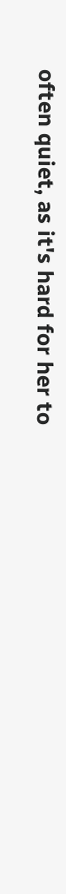often quiet, as it's hard for her to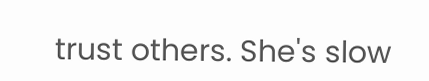trust others. She's slow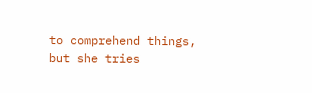to comprehend things, but she tries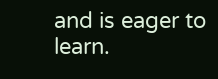and is eager to learn.